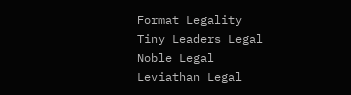Format Legality
Tiny Leaders Legal
Noble Legal
Leviathan Legal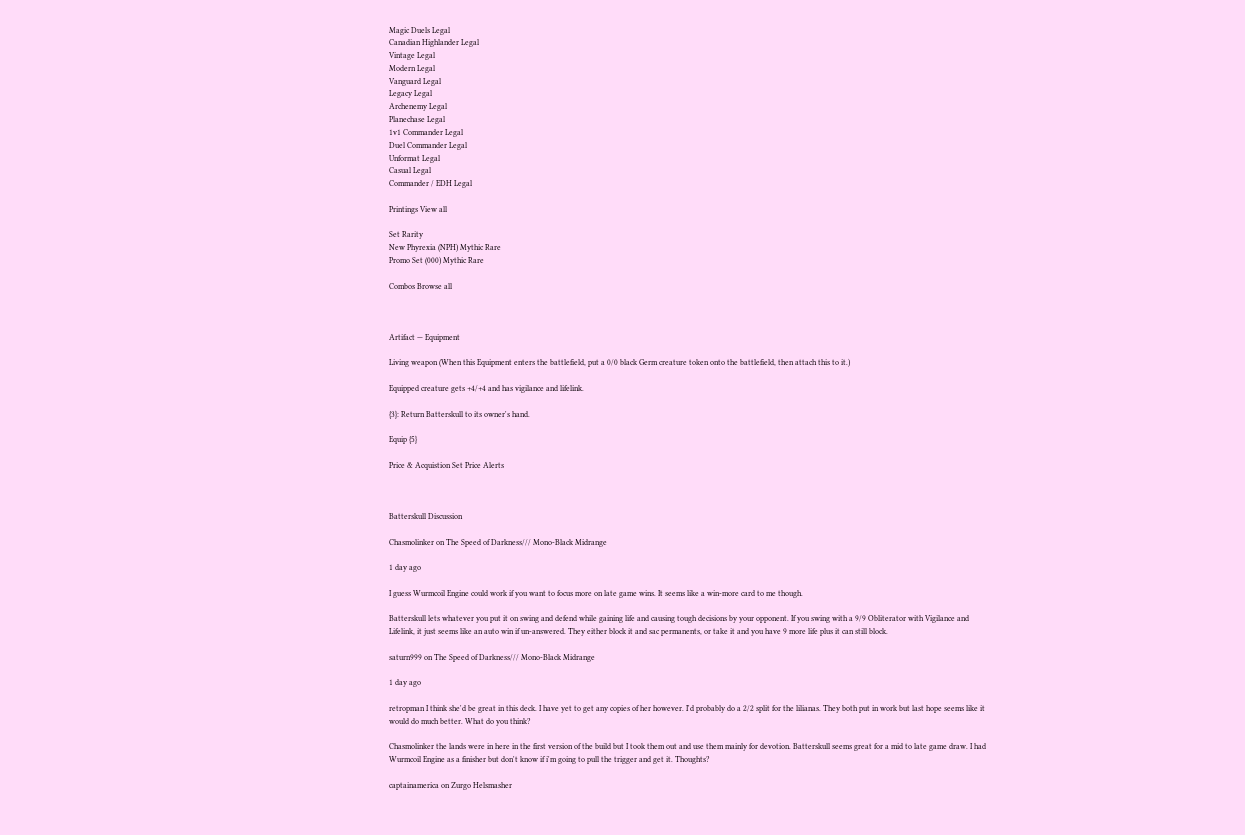Magic Duels Legal
Canadian Highlander Legal
Vintage Legal
Modern Legal
Vanguard Legal
Legacy Legal
Archenemy Legal
Planechase Legal
1v1 Commander Legal
Duel Commander Legal
Unformat Legal
Casual Legal
Commander / EDH Legal

Printings View all

Set Rarity
New Phyrexia (NPH) Mythic Rare
Promo Set (000) Mythic Rare

Combos Browse all



Artifact — Equipment

Living weapon (When this Equipment enters the battlefield, put a 0/0 black Germ creature token onto the battlefield, then attach this to it.)

Equipped creature gets +4/+4 and has vigilance and lifelink.

{3}: Return Batterskull to its owner's hand.

Equip {5}

Price & Acquistion Set Price Alerts



Batterskull Discussion

Chasmolinker on The Speed of Darkness/// Mono-Black Midrange

1 day ago

I guess Wurmcoil Engine could work if you want to focus more on late game wins. It seems like a win-more card to me though.

Batterskull lets whatever you put it on swing and defend while gaining life and causing tough decisions by your opponent. If you swing with a 9/9 Obliterator with Vigilance and Lifelink, it just seems like an auto win if un-answered. They either block it and sac permanents, or take it and you have 9 more life plus it can still block.

saturn999 on The Speed of Darkness/// Mono-Black Midrange

1 day ago

retropman I think she'd be great in this deck. I have yet to get any copies of her however. I'd probably do a 2/2 split for the lilianas. They both put in work but last hope seems like it would do much better. What do you think?

Chasmolinker the lands were in here in the first version of the build but I took them out and use them mainly for devotion. Batterskull seems great for a mid to late game draw. I had Wurmcoil Engine as a finisher but don't know if i'm going to pull the trigger and get it. Thoughts?

captainamerica on Zurgo Helsmasher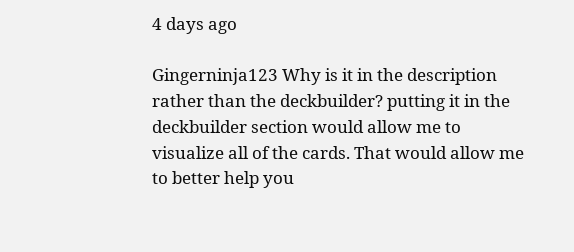4 days ago

Gingerninja123 Why is it in the description rather than the deckbuilder? putting it in the deckbuilder section would allow me to visualize all of the cards. That would allow me to better help you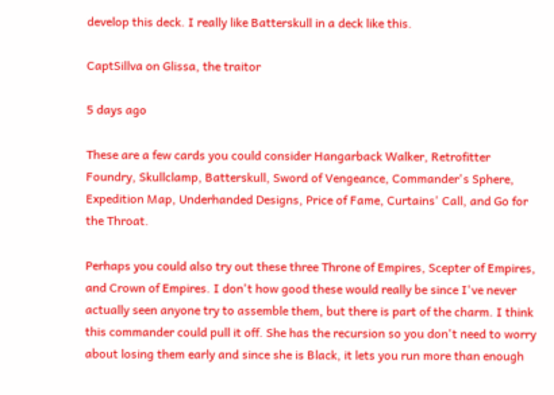develop this deck. I really like Batterskull in a deck like this.

CaptSillva on Glissa, the traitor

5 days ago

These are a few cards you could consider Hangarback Walker, Retrofitter Foundry, Skullclamp, Batterskull, Sword of Vengeance, Commander's Sphere, Expedition Map, Underhanded Designs, Price of Fame, Curtains' Call, and Go for the Throat.

Perhaps you could also try out these three Throne of Empires, Scepter of Empires, and Crown of Empires. I don't how good these would really be since I've never actually seen anyone try to assemble them, but there is part of the charm. I think this commander could pull it off. She has the recursion so you don't need to worry about losing them early and since she is Black, it lets you run more than enough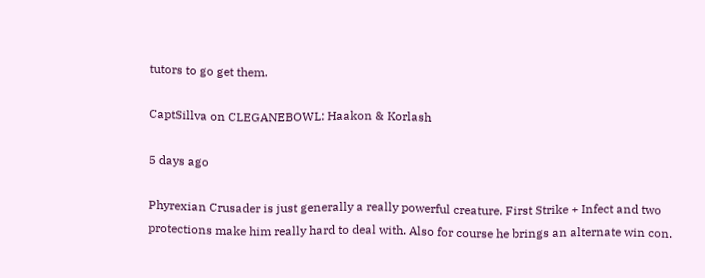tutors to go get them.

CaptSillva on CLEGANEBOWL: Haakon & Korlash

5 days ago

Phyrexian Crusader is just generally a really powerful creature. First Strike + Infect and two protections make him really hard to deal with. Also for course he brings an alternate win con.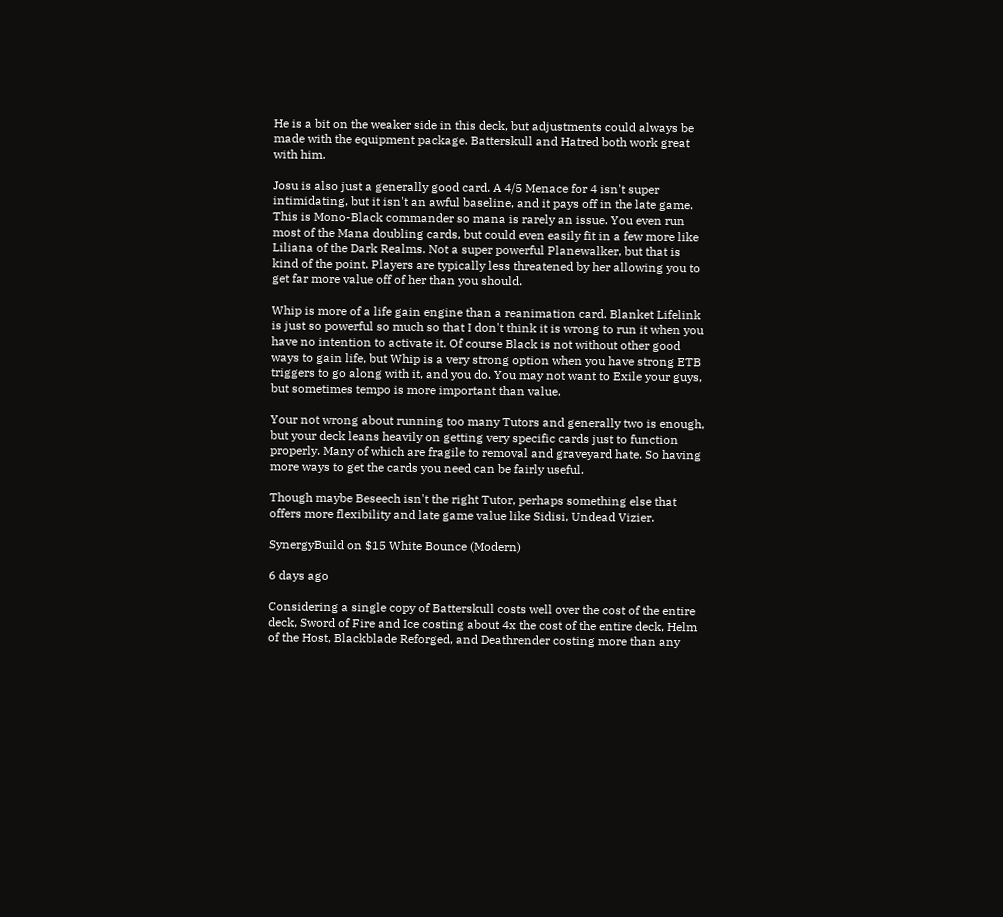He is a bit on the weaker side in this deck, but adjustments could always be made with the equipment package. Batterskull and Hatred both work great with him.

Josu is also just a generally good card. A 4/5 Menace for 4 isn't super intimidating, but it isn't an awful baseline, and it pays off in the late game. This is Mono-Black commander so mana is rarely an issue. You even run most of the Mana doubling cards, but could even easily fit in a few more like Liliana of the Dark Realms. Not a super powerful Planewalker, but that is kind of the point. Players are typically less threatened by her allowing you to get far more value off of her than you should.

Whip is more of a life gain engine than a reanimation card. Blanket Lifelink is just so powerful so much so that I don't think it is wrong to run it when you have no intention to activate it. Of course Black is not without other good ways to gain life, but Whip is a very strong option when you have strong ETB triggers to go along with it, and you do. You may not want to Exile your guys, but sometimes tempo is more important than value.

Your not wrong about running too many Tutors and generally two is enough, but your deck leans heavily on getting very specific cards just to function properly. Many of which are fragile to removal and graveyard hate. So having more ways to get the cards you need can be fairly useful.

Though maybe Beseech isn't the right Tutor, perhaps something else that offers more flexibility and late game value like Sidisi, Undead Vizier.

SynergyBuild on $15 White Bounce (Modern)

6 days ago

Considering a single copy of Batterskull costs well over the cost of the entire deck, Sword of Fire and Ice costing about 4x the cost of the entire deck, Helm of the Host, Blackblade Reforged, and Deathrender costing more than any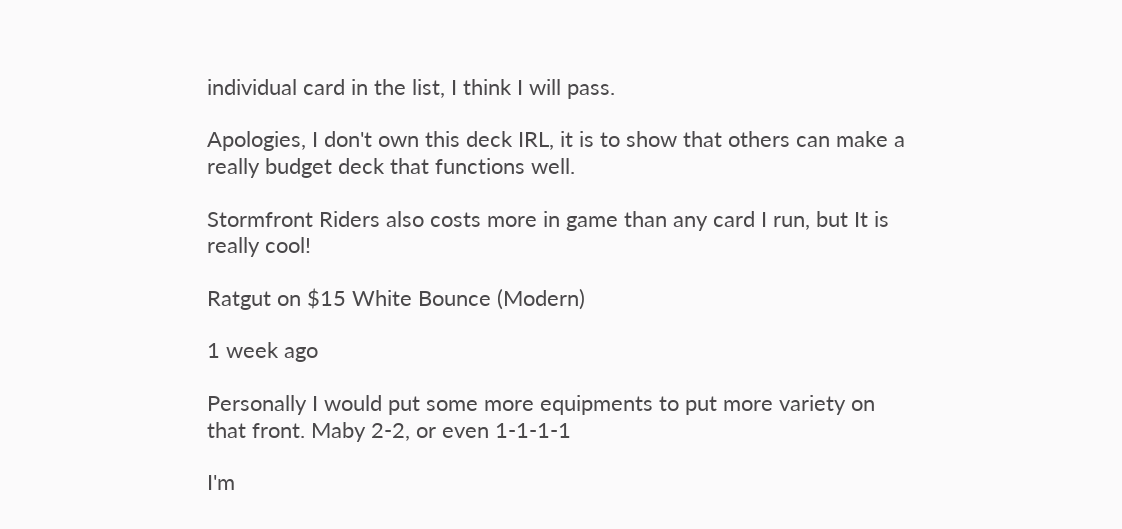individual card in the list, I think I will pass.

Apologies, I don't own this deck IRL, it is to show that others can make a really budget deck that functions well.

Stormfront Riders also costs more in game than any card I run, but It is really cool!

Ratgut on $15 White Bounce (Modern)

1 week ago

Personally I would put some more equipments to put more variety on that front. Maby 2-2, or even 1-1-1-1

I'm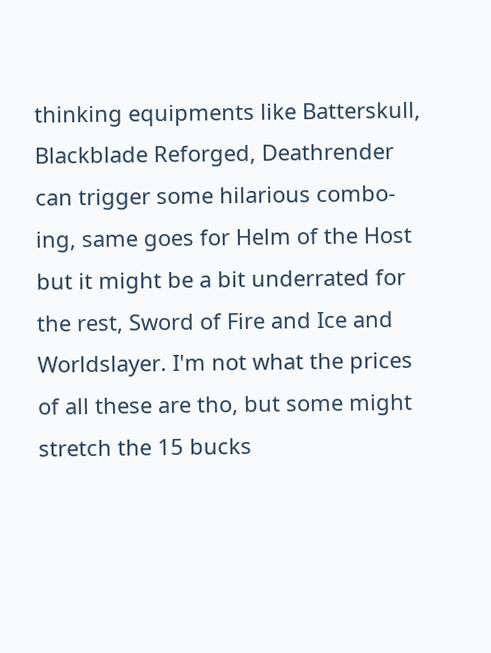thinking equipments like Batterskull, Blackblade Reforged, Deathrender can trigger some hilarious combo-ing, same goes for Helm of the Host but it might be a bit underrated for the rest, Sword of Fire and Ice and Worldslayer. I'm not what the prices of all these are tho, but some might stretch the 15 bucks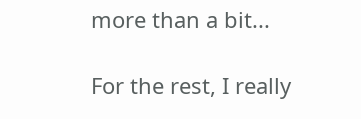more than a bit...

For the rest, I really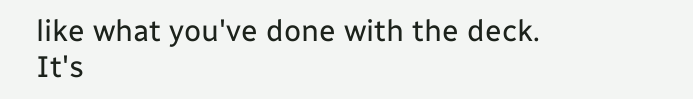like what you've done with the deck. It's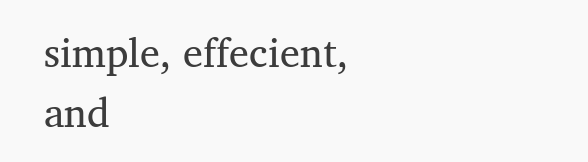simple, effecient, and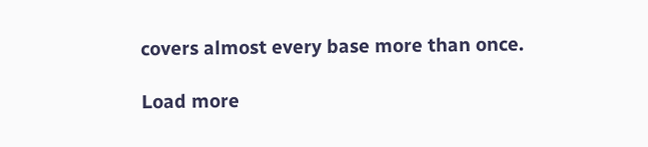covers almost every base more than once.

Load more